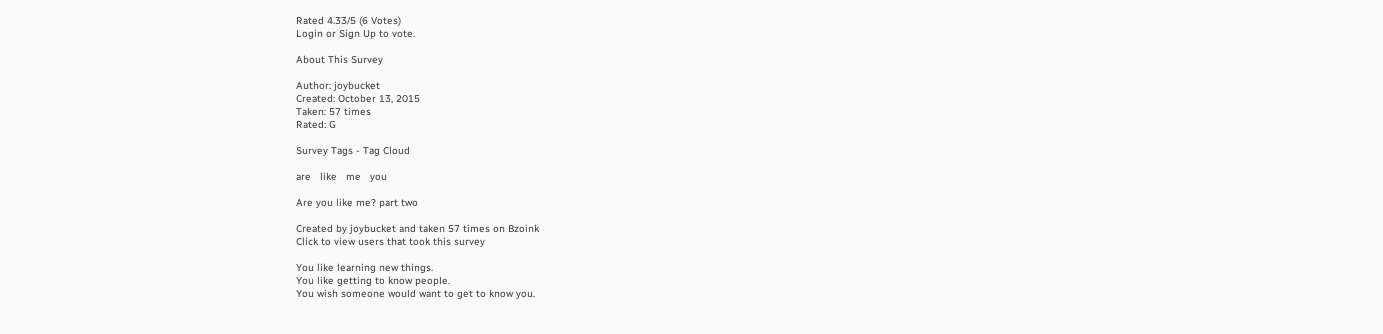Rated 4.33/5 (6 Votes)
Login or Sign Up to vote.

About This Survey

Author: joybucket
Created: October 13, 2015
Taken: 57 times
Rated: G

Survey Tags - Tag Cloud

are   like   me   you

Are you like me? part two

Created by joybucket and taken 57 times on Bzoink
Click to view users that took this survey

You like learning new things.
You like getting to know people.
You wish someone would want to get to know you.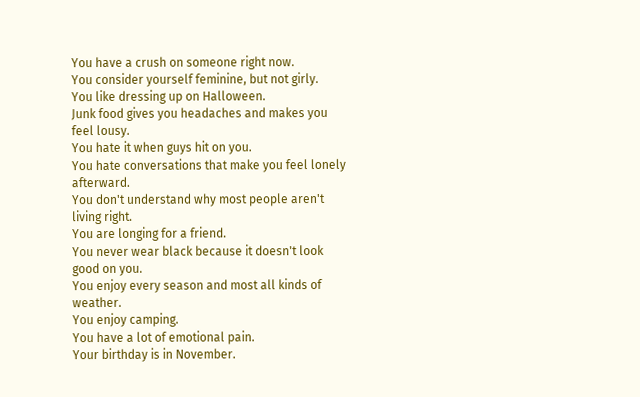You have a crush on someone right now.
You consider yourself feminine, but not girly.
You like dressing up on Halloween.
Junk food gives you headaches and makes you feel lousy.
You hate it when guys hit on you.
You hate conversations that make you feel lonely afterward.
You don't understand why most people aren't living right.
You are longing for a friend.
You never wear black because it doesn't look good on you.
You enjoy every season and most all kinds of weather.
You enjoy camping.
You have a lot of emotional pain.
Your birthday is in November.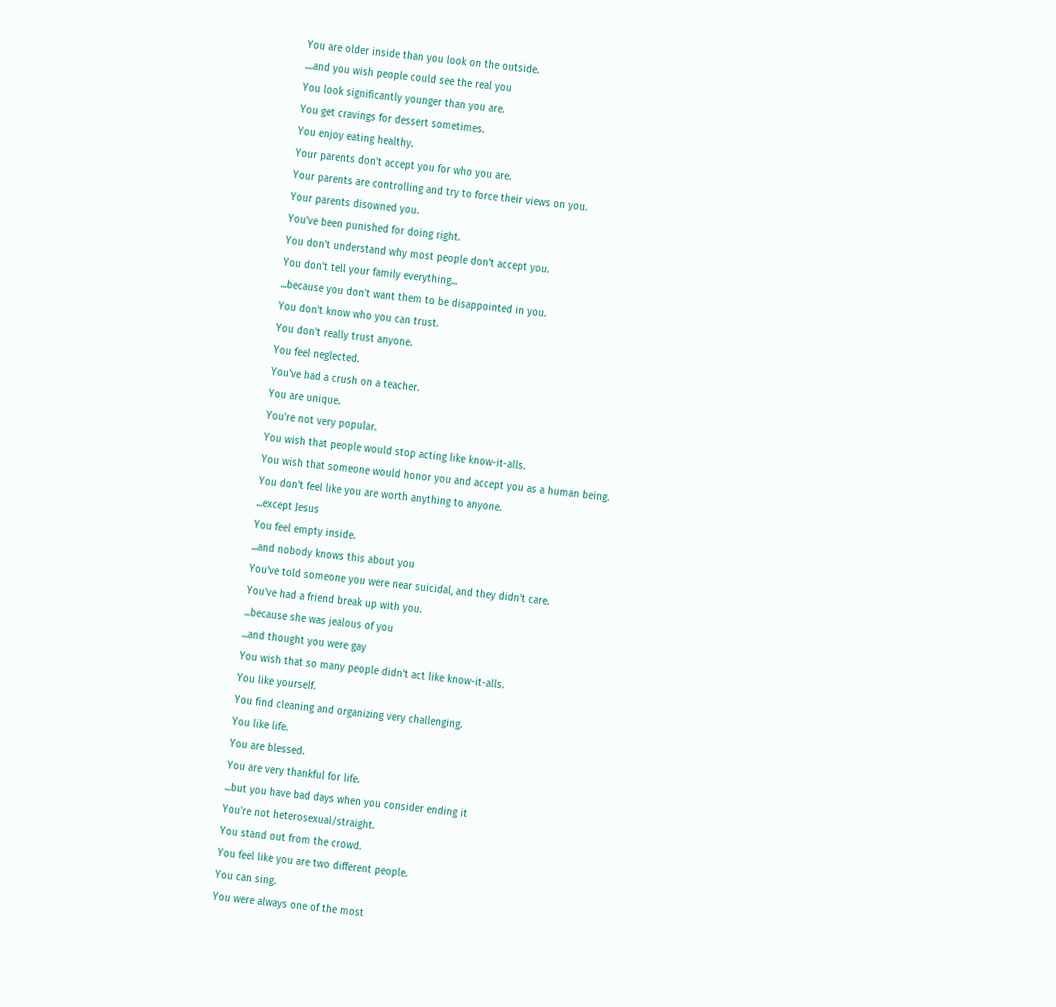You are older inside than you look on the outside.
....and you wish people could see the real you
You look significantly younger than you are.
You get cravings for dessert sometimes.
You enjoy eating healthy.
Your parents don't accept you for who you are.
Your parents are controlling and try to force their views on you.
Your parents disowned you.
You've been punished for doing right.
You don't understand why most people don't accept you.
You don't tell your family everything...
...because you don't want them to be disappointed in you.
You don't know who you can trust.
You don't really trust anyone.
You feel neglected.
You've had a crush on a teacher.
You are unique.
You're not very popular.
You wish that people would stop acting like know-it-alls.
You wish that someone would honor you and accept you as a human being.
You don't feel like you are worth anything to anyone.
...except Jesus
You feel empty inside.
...and nobody knows this about you
You've told someone you were near suicidal, and they didn't care.
You've had a friend break up with you.
...because she was jealous of you
...and thought you were gay
You wish that so many people didn't act like know-it-alls.
You like yourself.
You find cleaning and organizing very challenging.
You like life.
You are blessed.
You are very thankful for life.
...but you have bad days when you consider ending it
You're not heterosexual/straight.
You stand out from the crowd.
You feel like you are two different people.
You can sing.
You were always one of the most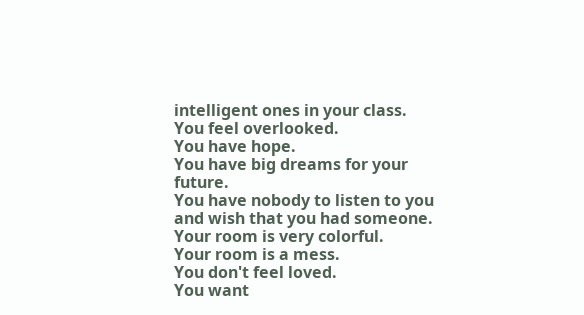intelligent ones in your class.
You feel overlooked.
You have hope.
You have big dreams for your future.
You have nobody to listen to you and wish that you had someone.
Your room is very colorful.
Your room is a mess.
You don't feel loved.
You want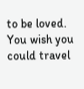to be loved.
You wish you could travel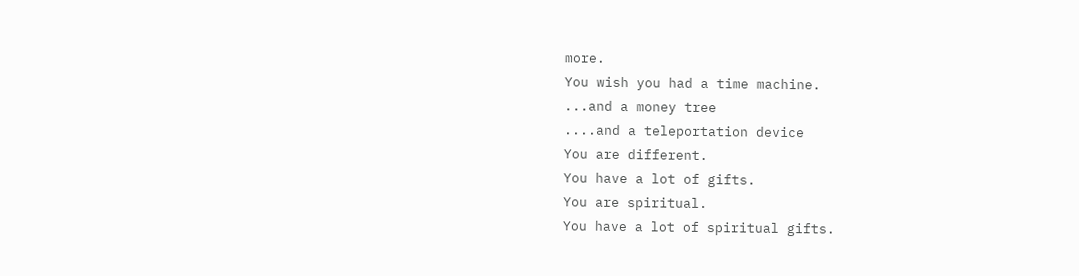more.
You wish you had a time machine.
...and a money tree
....and a teleportation device
You are different.
You have a lot of gifts.
You are spiritual.
You have a lot of spiritual gifts.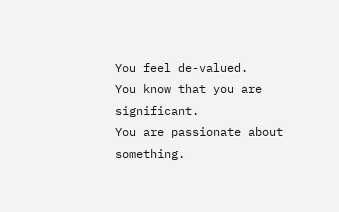You feel de-valued.
You know that you are significant.
You are passionate about something.